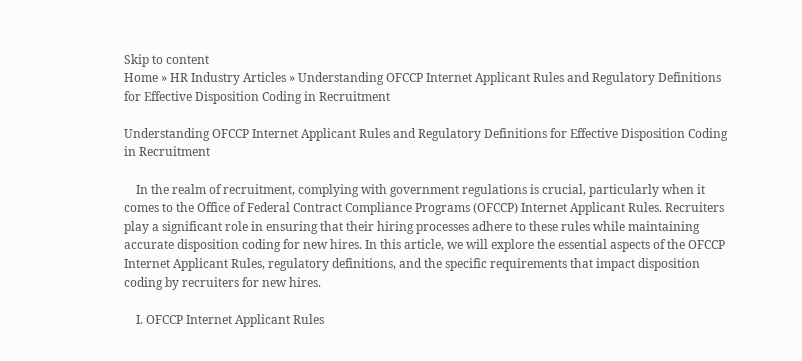Skip to content
Home » HR Industry Articles » Understanding OFCCP Internet Applicant Rules and Regulatory Definitions for Effective Disposition Coding in Recruitment

Understanding OFCCP Internet Applicant Rules and Regulatory Definitions for Effective Disposition Coding in Recruitment

    In the realm of recruitment, complying with government regulations is crucial, particularly when it comes to the Office of Federal Contract Compliance Programs (OFCCP) Internet Applicant Rules. Recruiters play a significant role in ensuring that their hiring processes adhere to these rules while maintaining accurate disposition coding for new hires. In this article, we will explore the essential aspects of the OFCCP Internet Applicant Rules, regulatory definitions, and the specific requirements that impact disposition coding by recruiters for new hires.

    I. OFCCP Internet Applicant Rules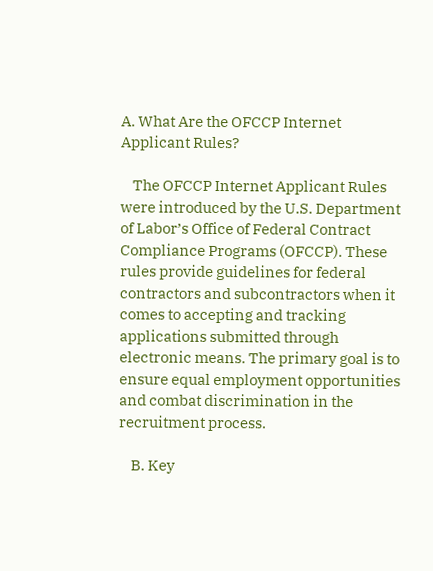A. What Are the OFCCP Internet Applicant Rules?

    The OFCCP Internet Applicant Rules were introduced by the U.S. Department of Labor’s Office of Federal Contract Compliance Programs (OFCCP). These rules provide guidelines for federal contractors and subcontractors when it comes to accepting and tracking applications submitted through electronic means. The primary goal is to ensure equal employment opportunities and combat discrimination in the recruitment process.

    B. Key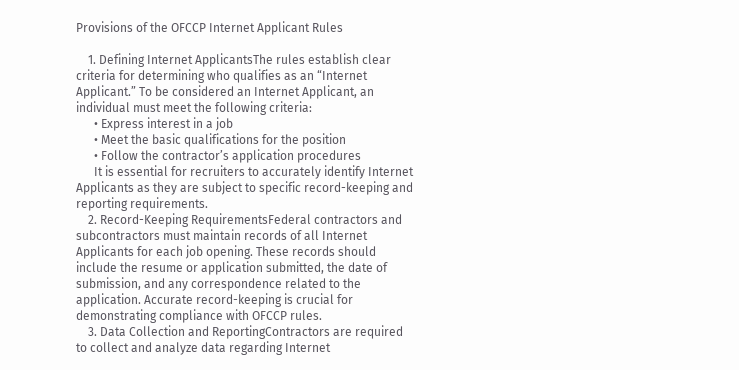Provisions of the OFCCP Internet Applicant Rules

    1. Defining Internet ApplicantsThe rules establish clear criteria for determining who qualifies as an “Internet Applicant.” To be considered an Internet Applicant, an individual must meet the following criteria:
      • Express interest in a job
      • Meet the basic qualifications for the position
      • Follow the contractor’s application procedures
      It is essential for recruiters to accurately identify Internet Applicants as they are subject to specific record-keeping and reporting requirements.
    2. Record-Keeping RequirementsFederal contractors and subcontractors must maintain records of all Internet Applicants for each job opening. These records should include the resume or application submitted, the date of submission, and any correspondence related to the application. Accurate record-keeping is crucial for demonstrating compliance with OFCCP rules.
    3. Data Collection and ReportingContractors are required to collect and analyze data regarding Internet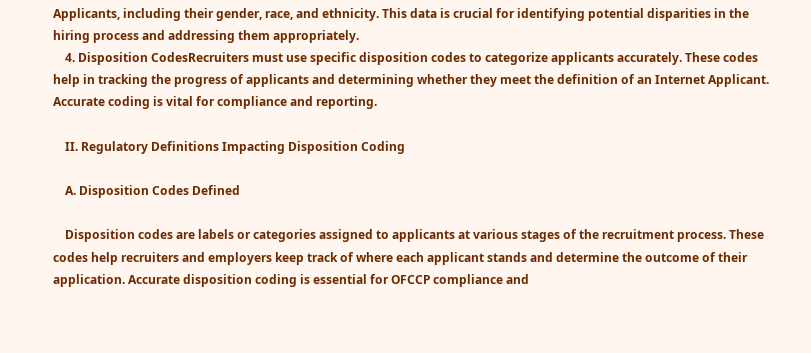Applicants, including their gender, race, and ethnicity. This data is crucial for identifying potential disparities in the hiring process and addressing them appropriately.
    4. Disposition CodesRecruiters must use specific disposition codes to categorize applicants accurately. These codes help in tracking the progress of applicants and determining whether they meet the definition of an Internet Applicant. Accurate coding is vital for compliance and reporting.

    II. Regulatory Definitions Impacting Disposition Coding

    A. Disposition Codes Defined

    Disposition codes are labels or categories assigned to applicants at various stages of the recruitment process. These codes help recruiters and employers keep track of where each applicant stands and determine the outcome of their application. Accurate disposition coding is essential for OFCCP compliance and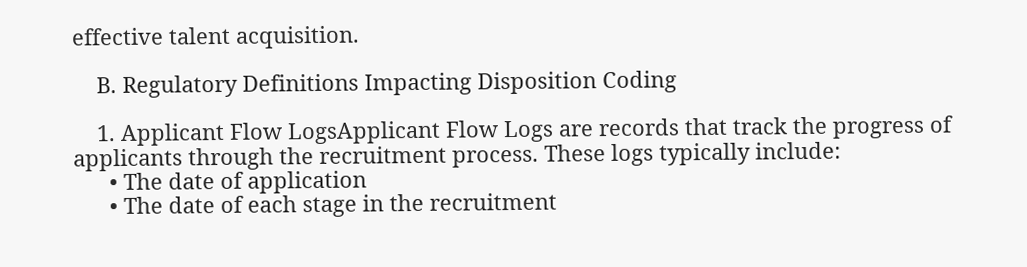effective talent acquisition.

    B. Regulatory Definitions Impacting Disposition Coding

    1. Applicant Flow LogsApplicant Flow Logs are records that track the progress of applicants through the recruitment process. These logs typically include:
      • The date of application
      • The date of each stage in the recruitment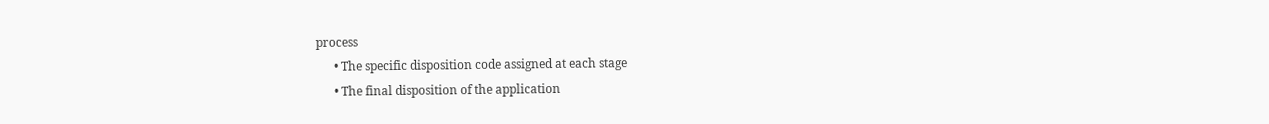process
      • The specific disposition code assigned at each stage
      • The final disposition of the application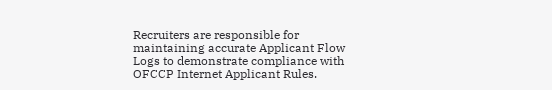Recruiters are responsible for maintaining accurate Applicant Flow Logs to demonstrate compliance with OFCCP Internet Applicant Rules.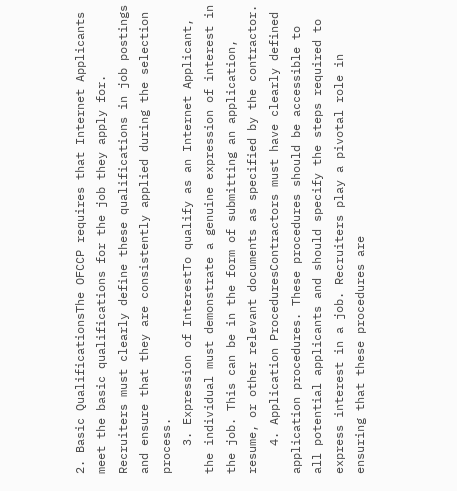2. Basic QualificationsThe OFCCP requires that Internet Applicants meet the basic qualifications for the job they apply for. Recruiters must clearly define these qualifications in job postings and ensure that they are consistently applied during the selection process.
    3. Expression of InterestTo qualify as an Internet Applicant, the individual must demonstrate a genuine expression of interest in the job. This can be in the form of submitting an application, resume, or other relevant documents as specified by the contractor.
    4. Application ProceduresContractors must have clearly defined application procedures. These procedures should be accessible to all potential applicants and should specify the steps required to express interest in a job. Recruiters play a pivotal role in ensuring that these procedures are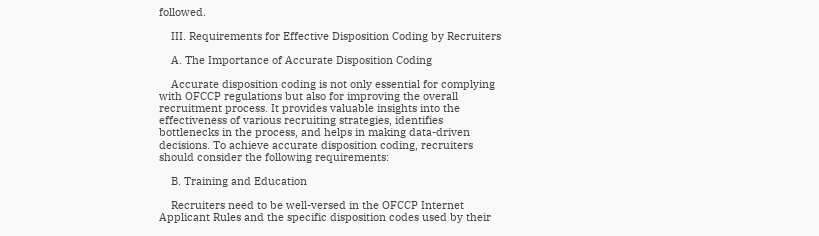followed.

    III. Requirements for Effective Disposition Coding by Recruiters

    A. The Importance of Accurate Disposition Coding

    Accurate disposition coding is not only essential for complying with OFCCP regulations but also for improving the overall recruitment process. It provides valuable insights into the effectiveness of various recruiting strategies, identifies bottlenecks in the process, and helps in making data-driven decisions. To achieve accurate disposition coding, recruiters should consider the following requirements:

    B. Training and Education

    Recruiters need to be well-versed in the OFCCP Internet Applicant Rules and the specific disposition codes used by their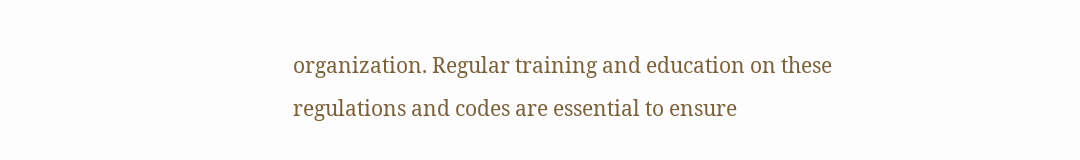organization. Regular training and education on these regulations and codes are essential to ensure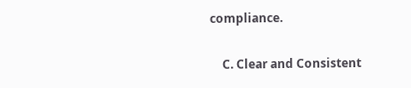compliance.

    C. Clear and Consistent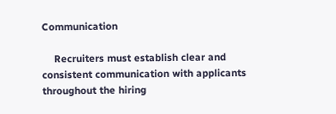Communication

    Recruiters must establish clear and consistent communication with applicants throughout the hiring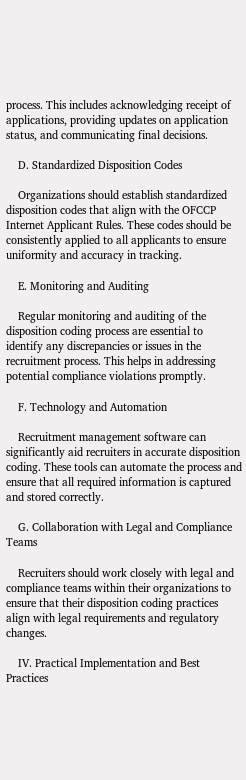process. This includes acknowledging receipt of applications, providing updates on application status, and communicating final decisions.

    D. Standardized Disposition Codes

    Organizations should establish standardized disposition codes that align with the OFCCP Internet Applicant Rules. These codes should be consistently applied to all applicants to ensure uniformity and accuracy in tracking.

    E. Monitoring and Auditing

    Regular monitoring and auditing of the disposition coding process are essential to identify any discrepancies or issues in the recruitment process. This helps in addressing potential compliance violations promptly.

    F. Technology and Automation

    Recruitment management software can significantly aid recruiters in accurate disposition coding. These tools can automate the process and ensure that all required information is captured and stored correctly.

    G. Collaboration with Legal and Compliance Teams

    Recruiters should work closely with legal and compliance teams within their organizations to ensure that their disposition coding practices align with legal requirements and regulatory changes.

    IV. Practical Implementation and Best Practices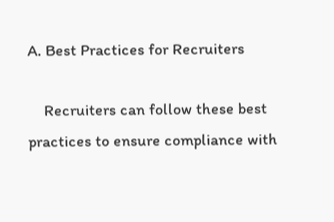A. Best Practices for Recruiters

    Recruiters can follow these best practices to ensure compliance with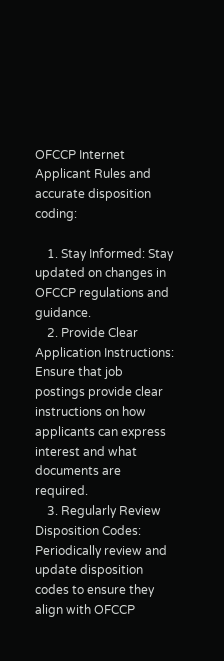OFCCP Internet Applicant Rules and accurate disposition coding:

    1. Stay Informed: Stay updated on changes in OFCCP regulations and guidance.
    2. Provide Clear Application Instructions: Ensure that job postings provide clear instructions on how applicants can express interest and what documents are required.
    3. Regularly Review Disposition Codes: Periodically review and update disposition codes to ensure they align with OFCCP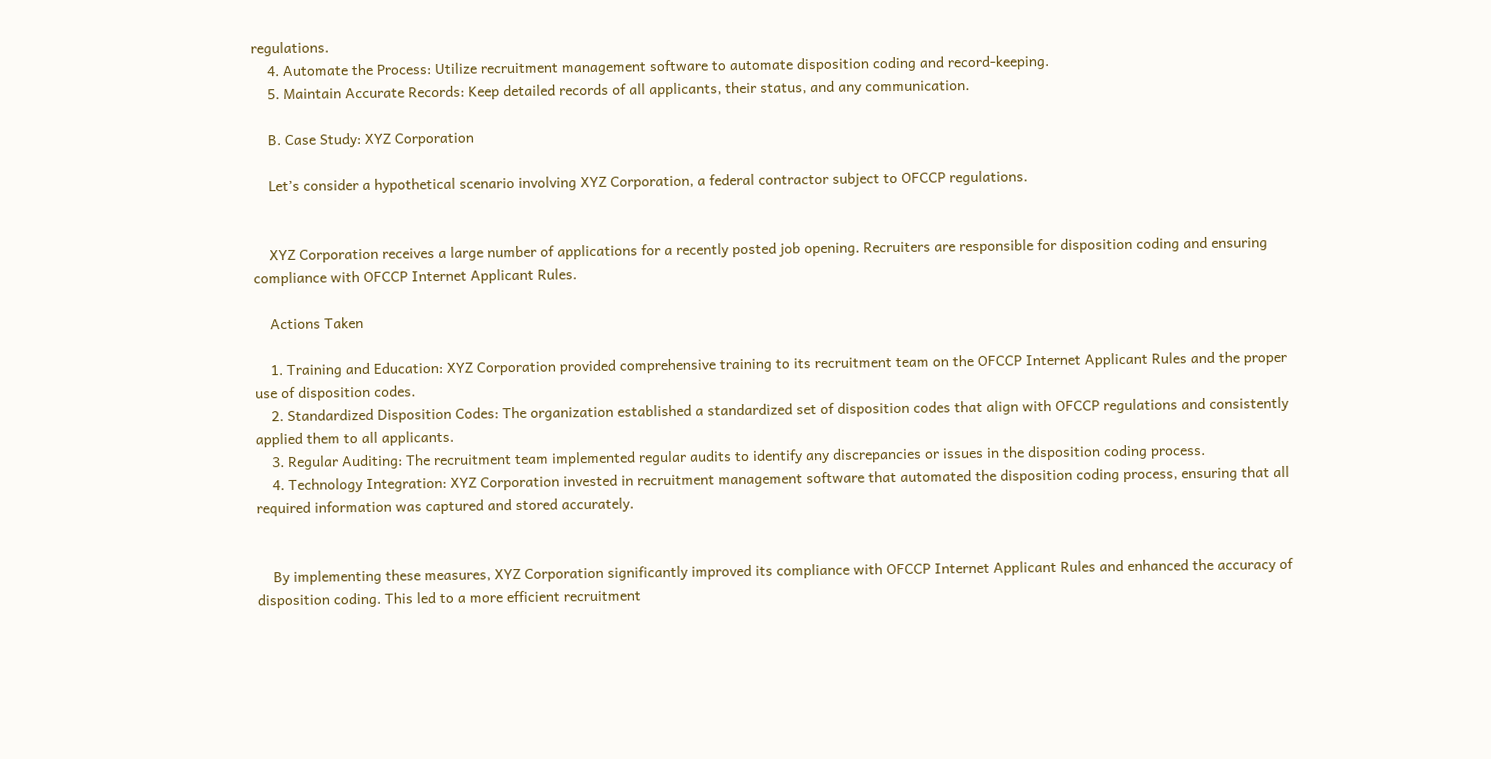regulations.
    4. Automate the Process: Utilize recruitment management software to automate disposition coding and record-keeping.
    5. Maintain Accurate Records: Keep detailed records of all applicants, their status, and any communication.

    B. Case Study: XYZ Corporation

    Let’s consider a hypothetical scenario involving XYZ Corporation, a federal contractor subject to OFCCP regulations.


    XYZ Corporation receives a large number of applications for a recently posted job opening. Recruiters are responsible for disposition coding and ensuring compliance with OFCCP Internet Applicant Rules.

    Actions Taken

    1. Training and Education: XYZ Corporation provided comprehensive training to its recruitment team on the OFCCP Internet Applicant Rules and the proper use of disposition codes.
    2. Standardized Disposition Codes: The organization established a standardized set of disposition codes that align with OFCCP regulations and consistently applied them to all applicants.
    3. Regular Auditing: The recruitment team implemented regular audits to identify any discrepancies or issues in the disposition coding process.
    4. Technology Integration: XYZ Corporation invested in recruitment management software that automated the disposition coding process, ensuring that all required information was captured and stored accurately.


    By implementing these measures, XYZ Corporation significantly improved its compliance with OFCCP Internet Applicant Rules and enhanced the accuracy of disposition coding. This led to a more efficient recruitment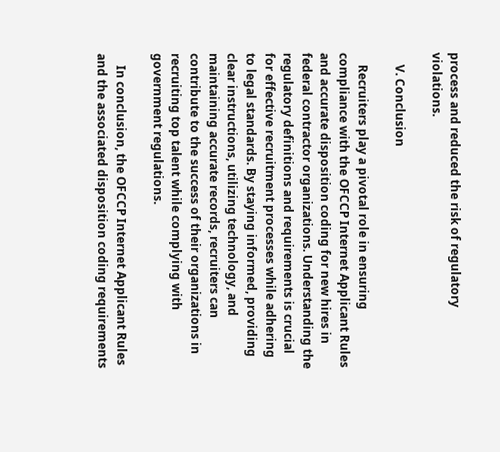process and reduced the risk of regulatory violations.

    V. Conclusion

    Recruiters play a pivotal role in ensuring compliance with the OFCCP Internet Applicant Rules and accurate disposition coding for new hires in federal contractor organizations. Understanding the regulatory definitions and requirements is crucial for effective recruitment processes while adhering to legal standards. By staying informed, providing clear instructions, utilizing technology, and maintaining accurate records, recruiters can contribute to the success of their organizations in recruiting top talent while complying with government regulations.

    In conclusion, the OFCCP Internet Applicant Rules and the associated disposition coding requirements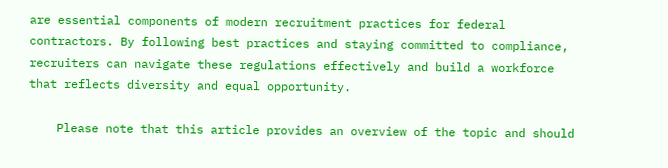are essential components of modern recruitment practices for federal contractors. By following best practices and staying committed to compliance, recruiters can navigate these regulations effectively and build a workforce that reflects diversity and equal opportunity.

    Please note that this article provides an overview of the topic and should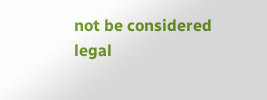not be considered legal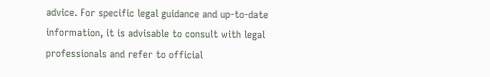advice. For specific legal guidance and up-to-date information, it is advisable to consult with legal professionals and refer to official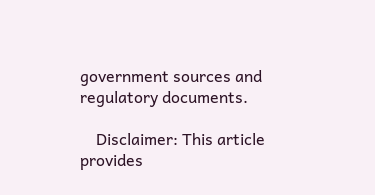government sources and regulatory documents.

    Disclaimer: This article provides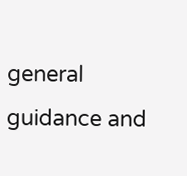general guidance and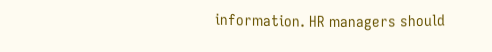information. HR managers should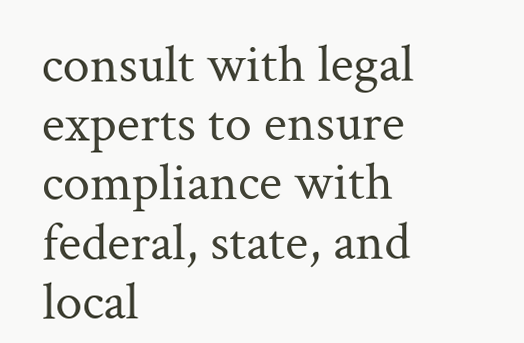consult with legal experts to ensure compliance with federal, state, and local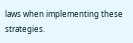laws when implementing these strategies.